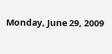Monday, June 29, 2009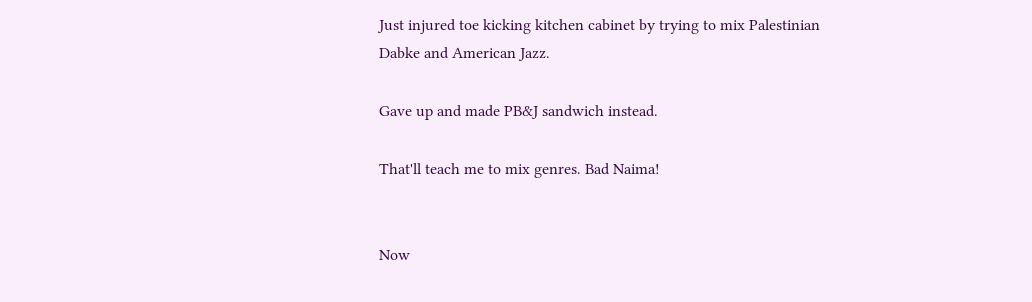Just injured toe kicking kitchen cabinet by trying to mix Palestinian Dabke and American Jazz.

Gave up and made PB&J sandwich instead.

That'll teach me to mix genres. Bad Naima!


Now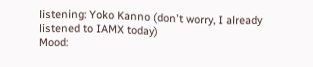listening: Yoko Kanno (don't worry, I already listened to IAMX today)
Mood: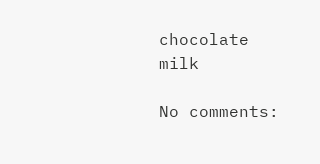chocolate milk

No comments: